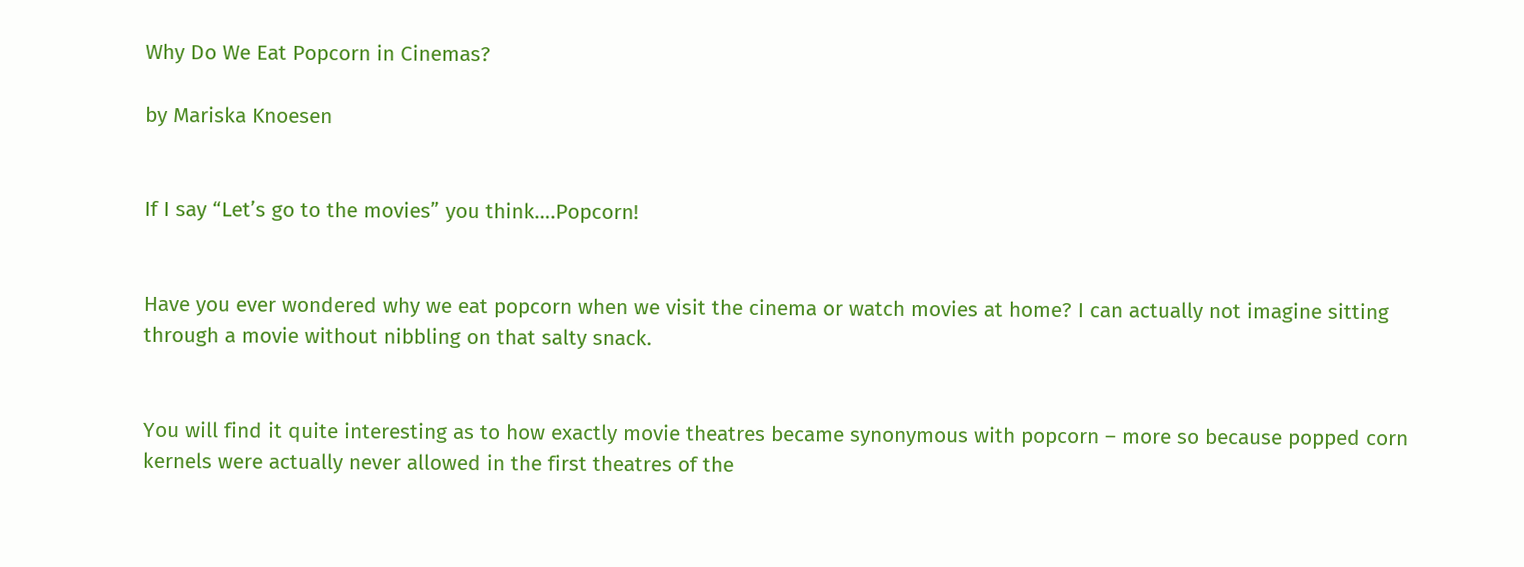Why Do We Eat Popcorn in Cinemas?

by Mariska Knoesen


If I say “Let’s go to the movies” you think….Popcorn!


Have you ever wondered why we eat popcorn when we visit the cinema or watch movies at home? I can actually not imagine sitting through a movie without nibbling on that salty snack.


You will find it quite interesting as to how exactly movie theatres became synonymous with popcorn – more so because popped corn kernels were actually never allowed in the first theatres of the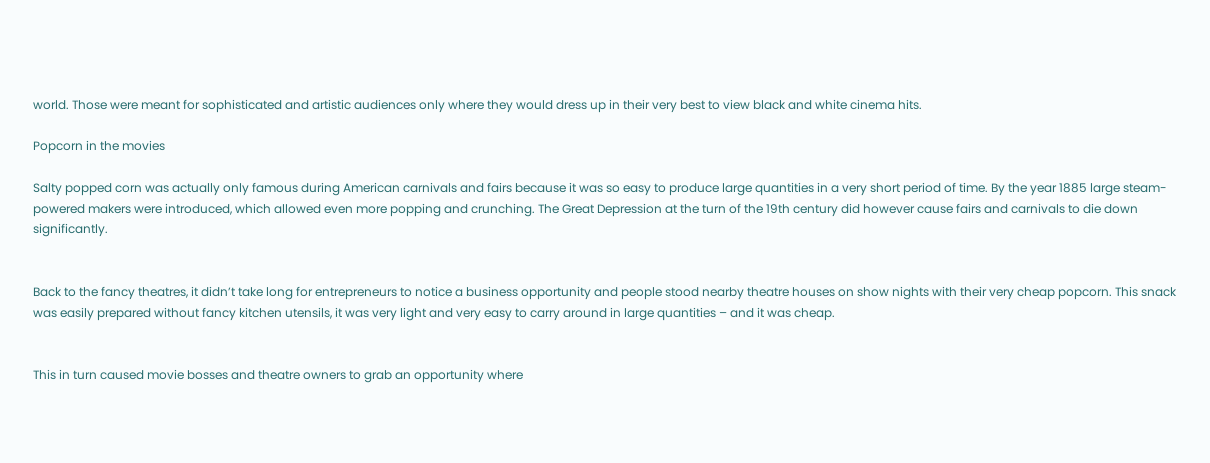world. Those were meant for sophisticated and artistic audiences only where they would dress up in their very best to view black and white cinema hits.

Popcorn in the movies

Salty popped corn was actually only famous during American carnivals and fairs because it was so easy to produce large quantities in a very short period of time. By the year 1885 large steam-powered makers were introduced, which allowed even more popping and crunching. The Great Depression at the turn of the 19th century did however cause fairs and carnivals to die down significantly.


Back to the fancy theatres, it didn’t take long for entrepreneurs to notice a business opportunity and people stood nearby theatre houses on show nights with their very cheap popcorn. This snack was easily prepared without fancy kitchen utensils, it was very light and very easy to carry around in large quantities – and it was cheap.


This in turn caused movie bosses and theatre owners to grab an opportunity where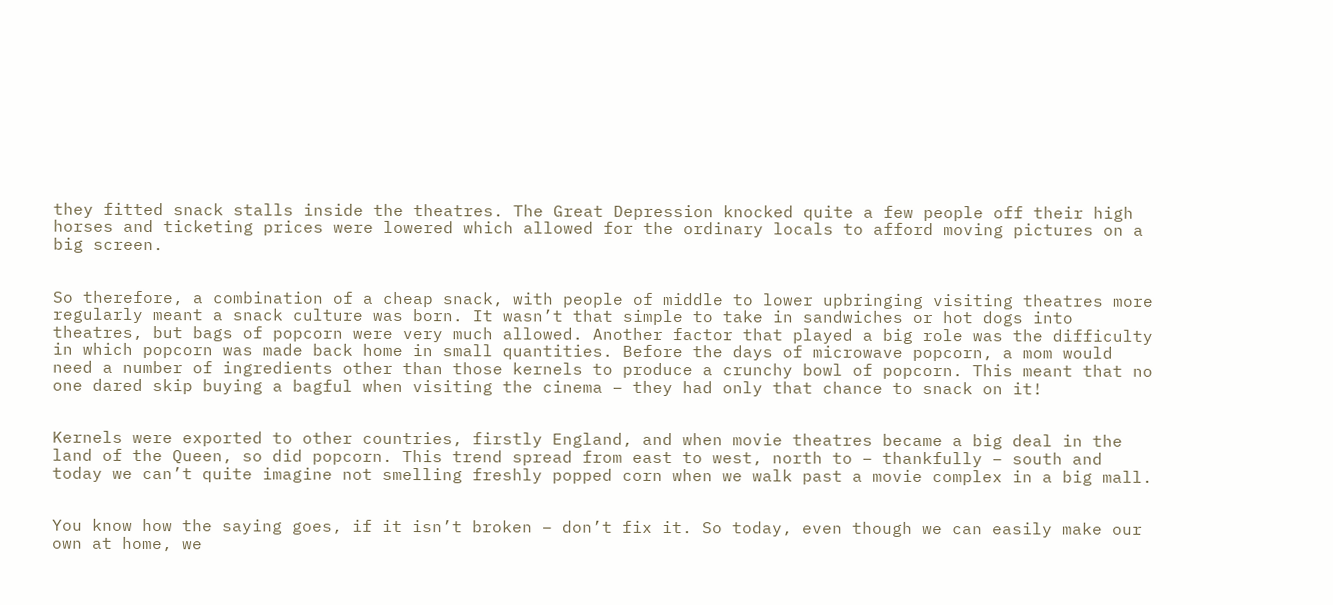they fitted snack stalls inside the theatres. The Great Depression knocked quite a few people off their high horses and ticketing prices were lowered which allowed for the ordinary locals to afford moving pictures on a big screen.


So therefore, a combination of a cheap snack, with people of middle to lower upbringing visiting theatres more regularly meant a snack culture was born. It wasn’t that simple to take in sandwiches or hot dogs into theatres, but bags of popcorn were very much allowed. Another factor that played a big role was the difficulty in which popcorn was made back home in small quantities. Before the days of microwave popcorn, a mom would need a number of ingredients other than those kernels to produce a crunchy bowl of popcorn. This meant that no one dared skip buying a bagful when visiting the cinema – they had only that chance to snack on it!


Kernels were exported to other countries, firstly England, and when movie theatres became a big deal in the land of the Queen, so did popcorn. This trend spread from east to west, north to – thankfully – south and today we can’t quite imagine not smelling freshly popped corn when we walk past a movie complex in a big mall.


You know how the saying goes, if it isn’t broken – don’t fix it. So today, even though we can easily make our own at home, we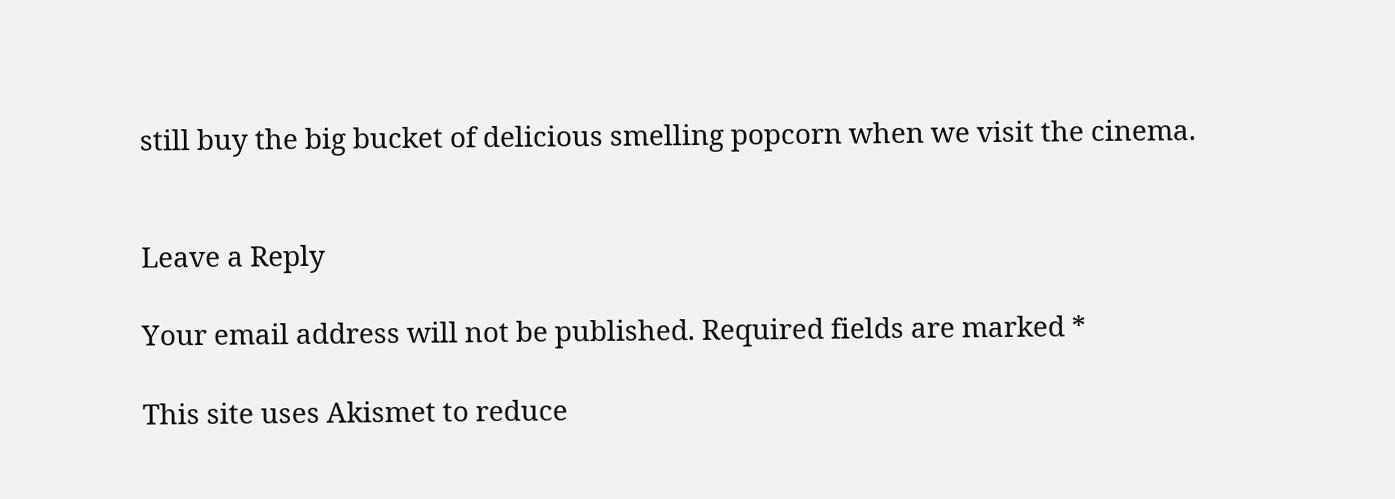still buy the big bucket of delicious smelling popcorn when we visit the cinema.


Leave a Reply

Your email address will not be published. Required fields are marked *

This site uses Akismet to reduce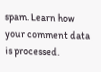spam. Learn how your comment data is processed.